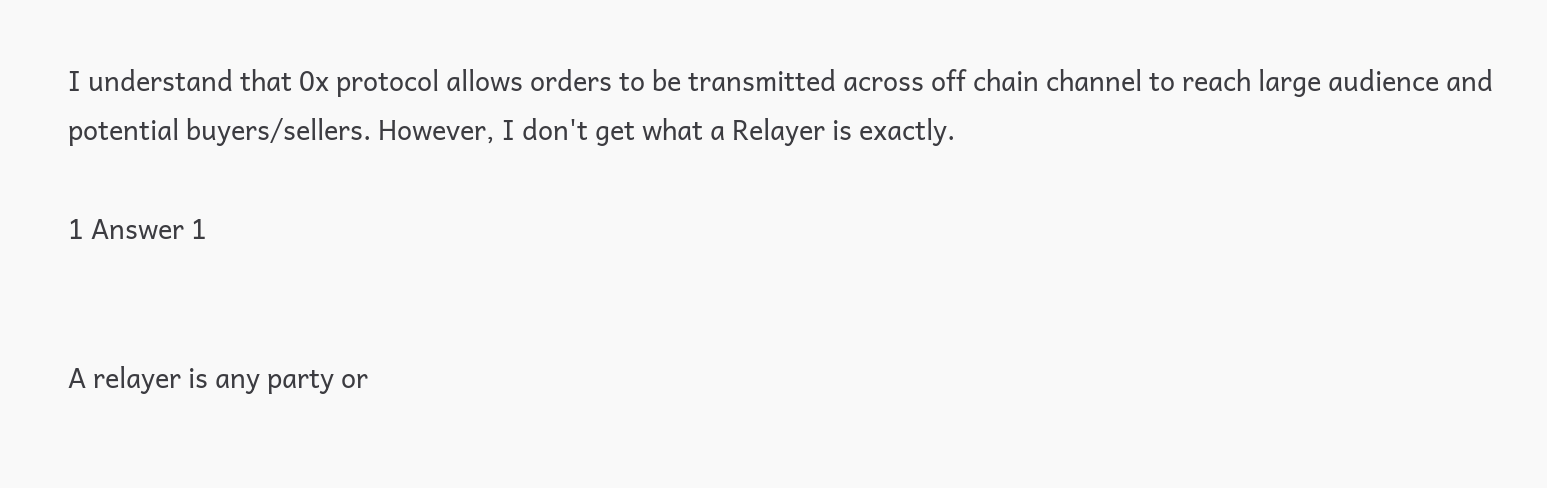I understand that 0x protocol allows orders to be transmitted across off chain channel to reach large audience and potential buyers/sellers. However, I don't get what a Relayer is exactly.

1 Answer 1


A relayer is any party or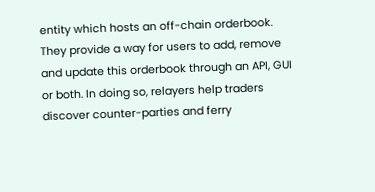entity which hosts an off-chain orderbook. They provide a way for users to add, remove and update this orderbook through an API, GUI or both. In doing so, relayers help traders discover counter-parties and ferry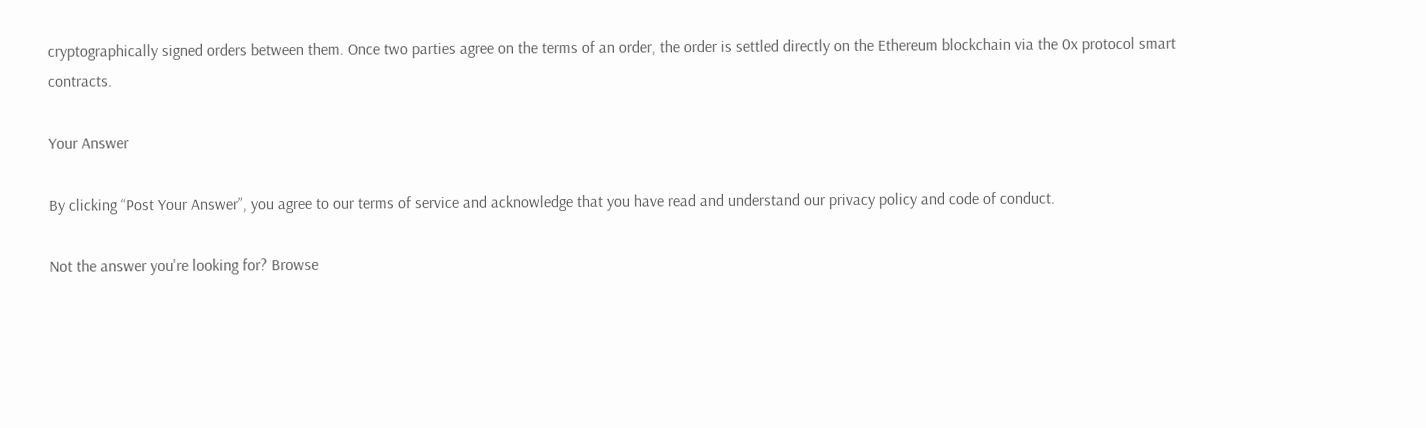cryptographically signed orders between them. Once two parties agree on the terms of an order, the order is settled directly on the Ethereum blockchain via the 0x protocol smart contracts.

Your Answer

By clicking “Post Your Answer”, you agree to our terms of service and acknowledge that you have read and understand our privacy policy and code of conduct.

Not the answer you're looking for? Browse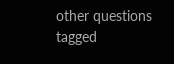other questions tagged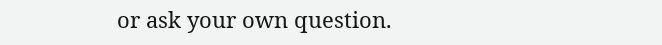or ask your own question.